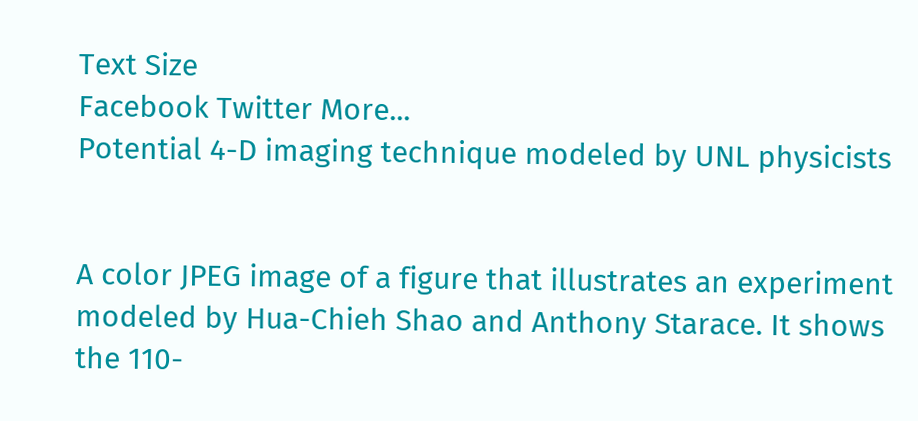Text Size
Facebook Twitter More...
Potential 4-D imaging technique modeled by UNL physicists


A color JPEG image of a figure that illustrates an experiment
modeled by Hua-Chieh Shao and Anthony Starace. It shows
the 110-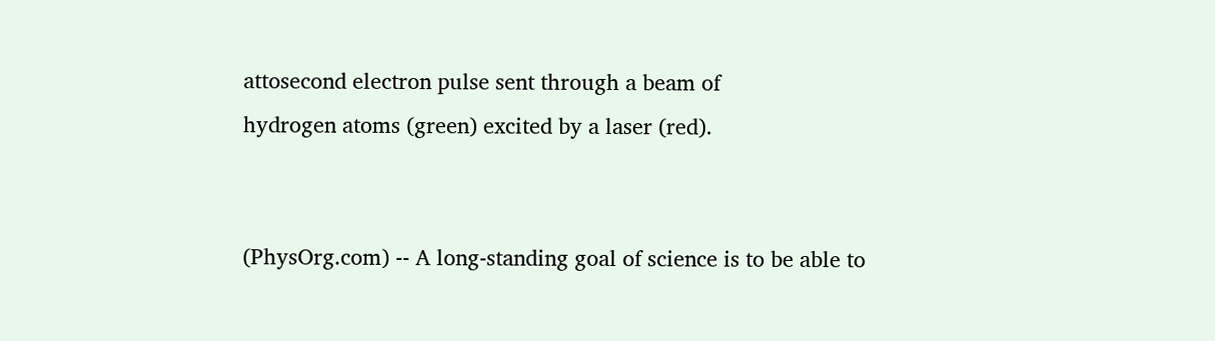attosecond electron pulse sent through a beam of
hydrogen atoms (green) excited by a laser (red).


(PhysOrg.com) -- A long-standing goal of science is to be able to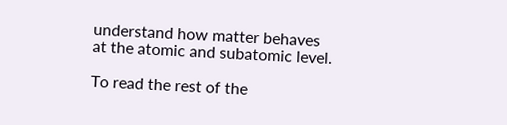understand how matter behaves at the atomic and subatomic level.

To read the rest of the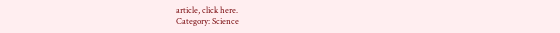article, click here.
Category: Science